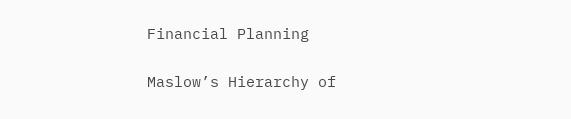Financial Planning

Maslow’s Hierarchy of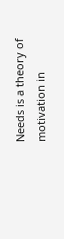Needs is a theory of motivation in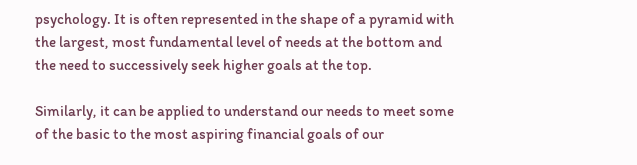psychology. It is often represented in the shape of a pyramid with the largest, most fundamental level of needs at the bottom and the need to successively seek higher goals at the top.

Similarly, it can be applied to understand our needs to meet some of the basic to the most aspiring financial goals of our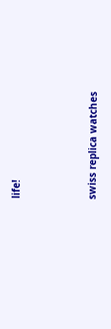life!



swiss replica watches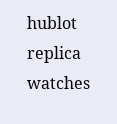hublot replica watches